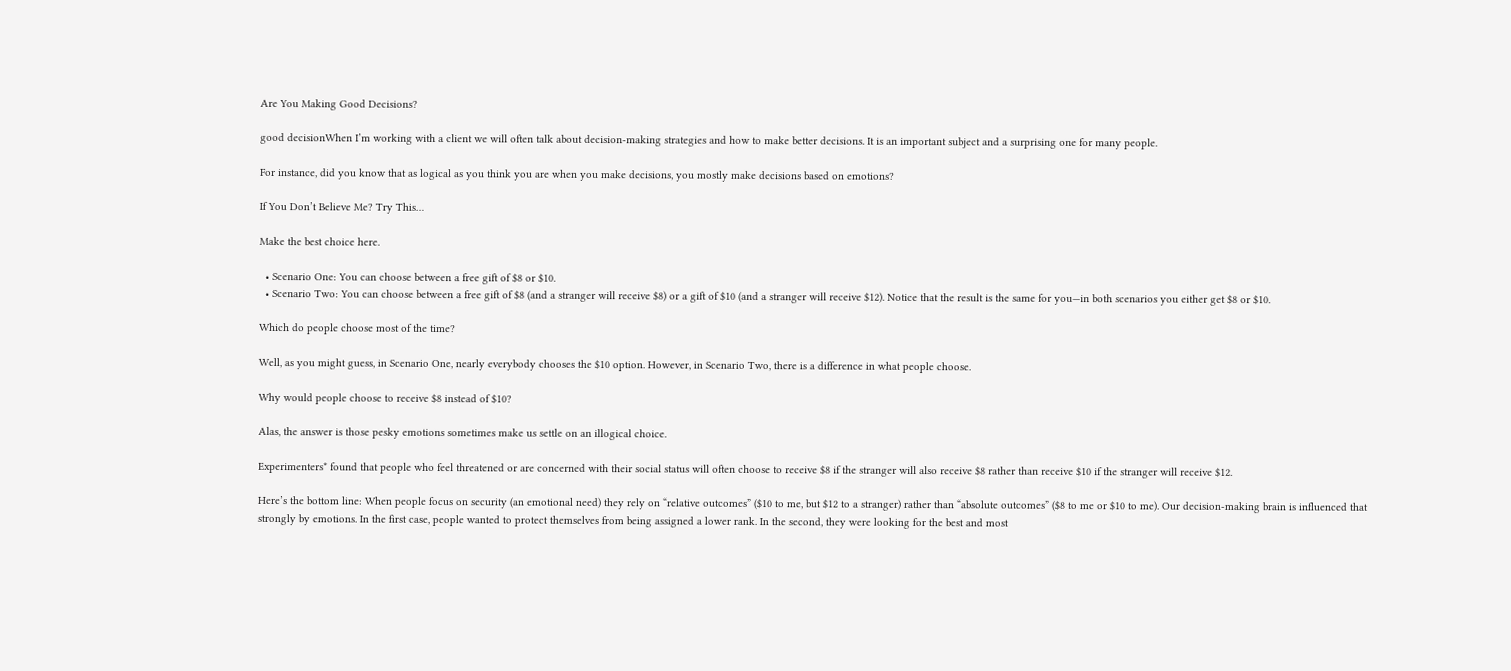Are You Making Good Decisions?

good decisionWhen I’m working with a client we will often talk about decision-making strategies and how to make better decisions. It is an important subject and a surprising one for many people.

For instance, did you know that as logical as you think you are when you make decisions, you mostly make decisions based on emotions?

If You Don’t Believe Me? Try This…

Make the best choice here.

  • Scenario One: You can choose between a free gift of $8 or $10.
  • Scenario Two: You can choose between a free gift of $8 (and a stranger will receive $8) or a gift of $10 (and a stranger will receive $12). Notice that the result is the same for you—in both scenarios you either get $8 or $10.

Which do people choose most of the time?

Well, as you might guess, in Scenario One, nearly everybody chooses the $10 option. However, in Scenario Two, there is a difference in what people choose.

Why would people choose to receive $8 instead of $10?

Alas, the answer is those pesky emotions sometimes make us settle on an illogical choice.

Experimenters* found that people who feel threatened or are concerned with their social status will often choose to receive $8 if the stranger will also receive $8 rather than receive $10 if the stranger will receive $12.

Here’s the bottom line: When people focus on security (an emotional need) they rely on “relative outcomes” ($10 to me, but $12 to a stranger) rather than “absolute outcomes” ($8 to me or $10 to me). Our decision-making brain is influenced that strongly by emotions. In the first case, people wanted to protect themselves from being assigned a lower rank. In the second, they were looking for the best and most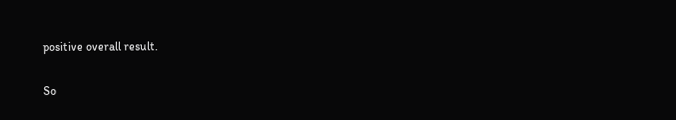positive overall result.

So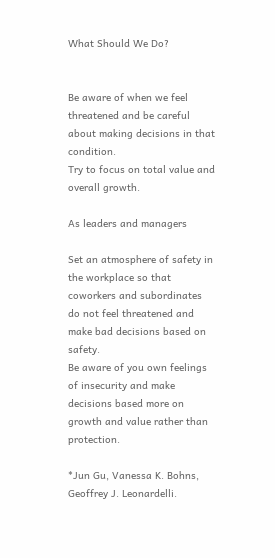What Should We Do?


Be aware of when we feel threatened and be careful about making decisions in that condition.
Try to focus on total value and overall growth.

As leaders and managers

Set an atmosphere of safety in the workplace so that coworkers and subordinates do not feel threatened and make bad decisions based on safety.
Be aware of you own feelings of insecurity and make decisions based more on growth and value rather than protection.

*Jun Gu, Vanessa K. Bohns, Geoffrey J. Leonardelli.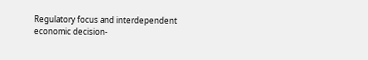Regulatory focus and interdependent economic decision-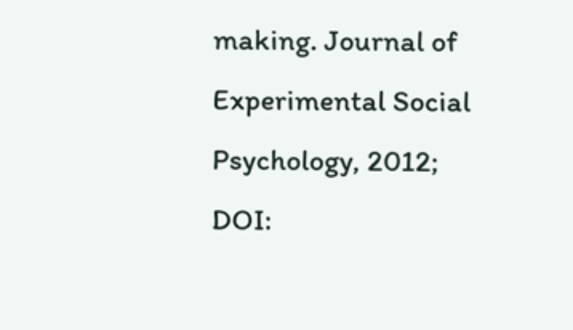making. Journal of Experimental Social Psychology, 2012; DOI: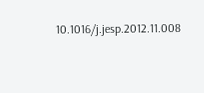10.1016/j.jesp.2012.11.008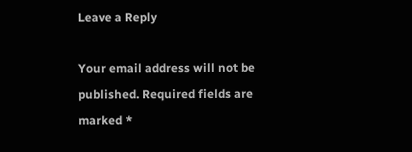Leave a Reply

Your email address will not be published. Required fields are marked *